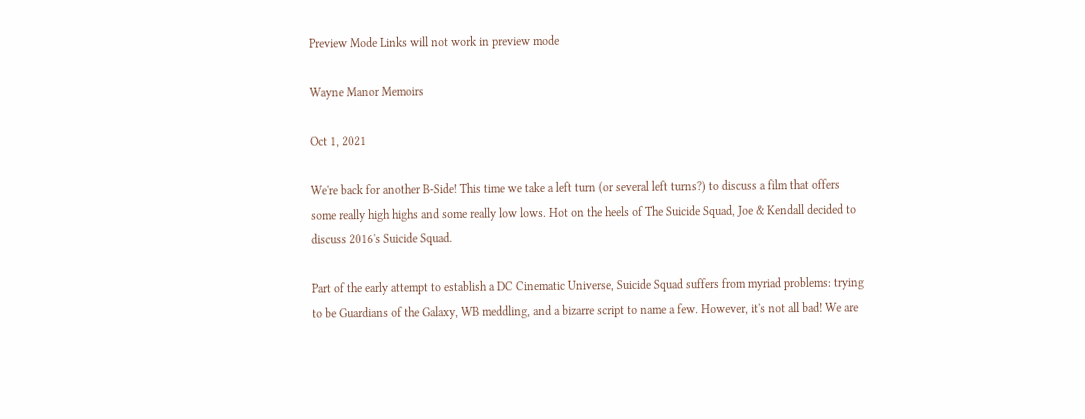Preview Mode Links will not work in preview mode

Wayne Manor Memoirs

Oct 1, 2021

We're back for another B-Side! This time we take a left turn (or several left turns?) to discuss a film that offers some really high highs and some really low lows. Hot on the heels of The Suicide Squad, Joe & Kendall decided to discuss 2016's Suicide Squad.

Part of the early attempt to establish a DC Cinematic Universe, Suicide Squad suffers from myriad problems: trying to be Guardians of the Galaxy, WB meddling, and a bizarre script to name a few. However, it's not all bad! We are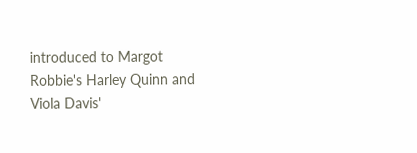introduced to Margot Robbie's Harley Quinn and Viola Davis'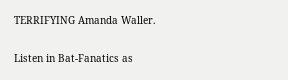TERRIFYING Amanda Waller.

Listen in Bat-Fanatics as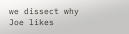we dissect why Joe likes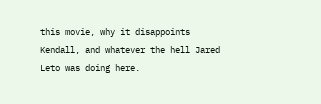this movie, why it disappoints Kendall, and whatever the hell Jared Leto was doing here.